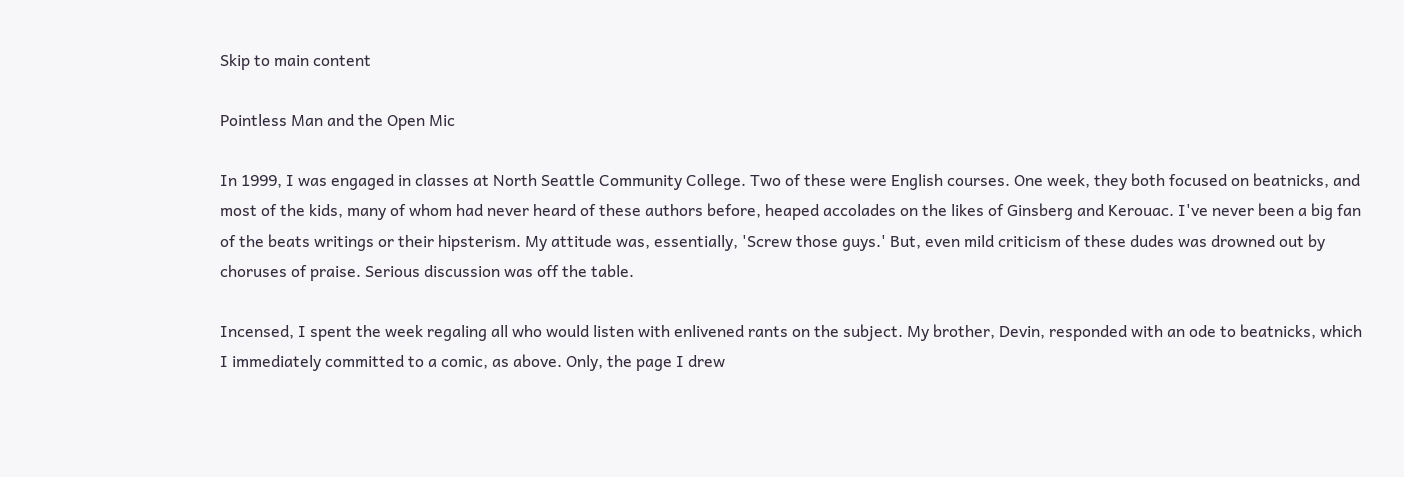Skip to main content

Pointless Man and the Open Mic

In 1999, I was engaged in classes at North Seattle Community College. Two of these were English courses. One week, they both focused on beatnicks, and most of the kids, many of whom had never heard of these authors before, heaped accolades on the likes of Ginsberg and Kerouac. I've never been a big fan of the beats writings or their hipsterism. My attitude was, essentially, 'Screw those guys.' But, even mild criticism of these dudes was drowned out by choruses of praise. Serious discussion was off the table.

Incensed, I spent the week regaling all who would listen with enlivened rants on the subject. My brother, Devin, responded with an ode to beatnicks, which I immediately committed to a comic, as above. Only, the page I drew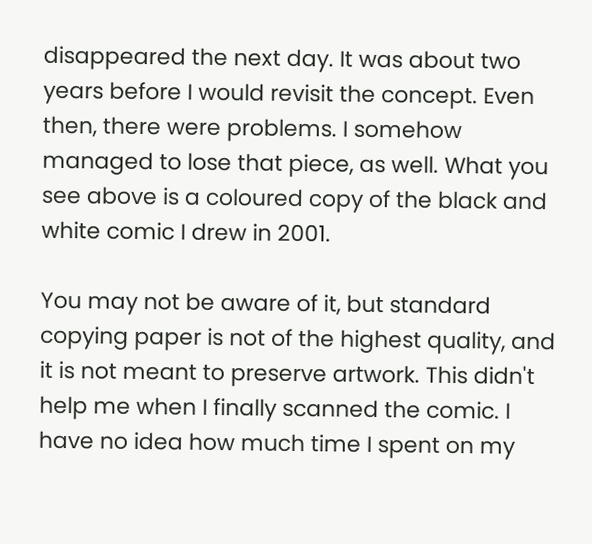disappeared the next day. It was about two years before I would revisit the concept. Even then, there were problems. I somehow managed to lose that piece, as well. What you see above is a coloured copy of the black and white comic I drew in 2001.

You may not be aware of it, but standard copying paper is not of the highest quality, and it is not meant to preserve artwork. This didn't help me when I finally scanned the comic. I have no idea how much time I spent on my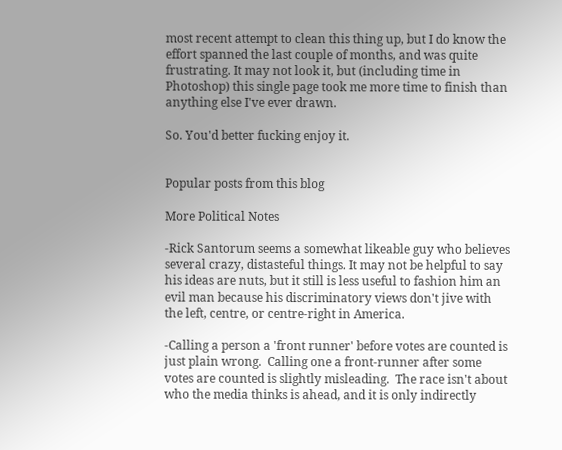most recent attempt to clean this thing up, but I do know the effort spanned the last couple of months, and was quite frustrating. It may not look it, but (including time in Photoshop) this single page took me more time to finish than anything else I've ever drawn.

So. You'd better fucking enjoy it.


Popular posts from this blog

More Political Notes

-Rick Santorum seems a somewhat likeable guy who believes several crazy, distasteful things. It may not be helpful to say his ideas are nuts, but it still is less useful to fashion him an evil man because his discriminatory views don't jive with the left, centre, or centre-right in America.

-Calling a person a 'front runner' before votes are counted is just plain wrong.  Calling one a front-runner after some votes are counted is slightly misleading.  The race isn't about who the media thinks is ahead, and it is only indirectly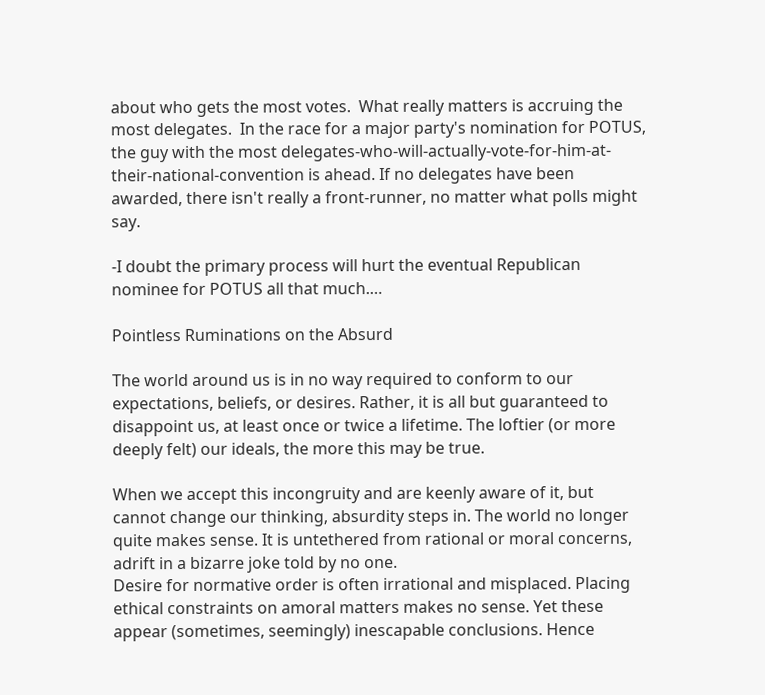about who gets the most votes.  What really matters is accruing the most delegates.  In the race for a major party's nomination for POTUS, the guy with the most delegates-who-will-actually-vote-for-him-at-their-national-convention is ahead. If no delegates have been awarded, there isn't really a front-runner, no matter what polls might say.

-I doubt the primary process will hurt the eventual Republican nominee for POTUS all that much.…

Pointless Ruminations on the Absurd

The world around us is in no way required to conform to our expectations, beliefs, or desires. Rather, it is all but guaranteed to disappoint us, at least once or twice a lifetime. The loftier (or more deeply felt) our ideals, the more this may be true.

When we accept this incongruity and are keenly aware of it, but cannot change our thinking, absurdity steps in. The world no longer quite makes sense. It is untethered from rational or moral concerns, adrift in a bizarre joke told by no one.
Desire for normative order is often irrational and misplaced. Placing ethical constraints on amoral matters makes no sense. Yet these appear (sometimes, seemingly) inescapable conclusions. Hence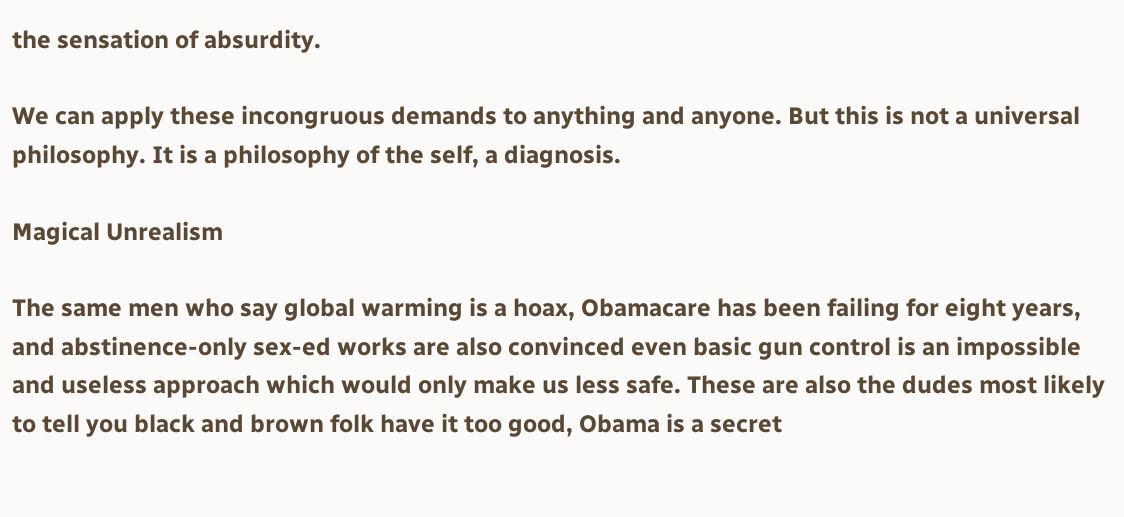the sensation of absurdity.

We can apply these incongruous demands to anything and anyone. But this is not a universal philosophy. It is a philosophy of the self, a diagnosis.

Magical Unrealism

The same men who say global warming is a hoax, Obamacare has been failing for eight years, and abstinence-only sex-ed works are also convinced even basic gun control is an impossible and useless approach which would only make us less safe. These are also the dudes most likely to tell you black and brown folk have it too good, Obama is a secret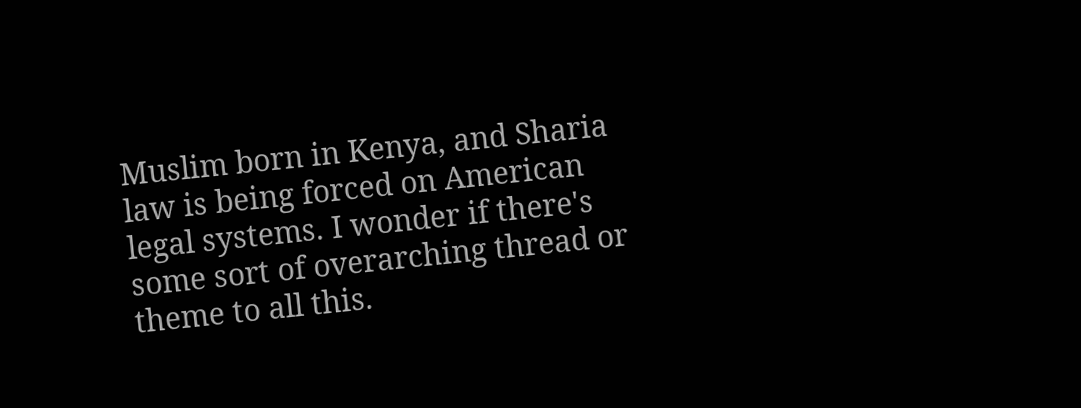Muslim born in Kenya, and Sharia law is being forced on American legal systems. I wonder if there's some sort of overarching thread or theme to all this.